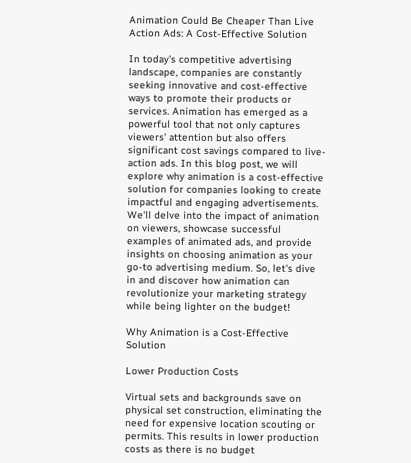Animation Could Be Cheaper Than Live Action Ads: A Cost-Effective Solution

In today's competitive advertising landscape, companies are constantly seeking innovative and cost-effective ways to promote their products or services. Animation has emerged as a powerful tool that not only captures viewers' attention but also offers significant cost savings compared to live-action ads. In this blog post, we will explore why animation is a cost-effective solution for companies looking to create impactful and engaging advertisements. We'll delve into the impact of animation on viewers, showcase successful examples of animated ads, and provide insights on choosing animation as your go-to advertising medium. So, let's dive in and discover how animation can revolutionize your marketing strategy while being lighter on the budget!

Why Animation is a Cost-Effective Solution

Lower Production Costs

Virtual sets and backgrounds save on physical set construction, eliminating the need for expensive location scouting or permits. This results in lower production costs as there is no budget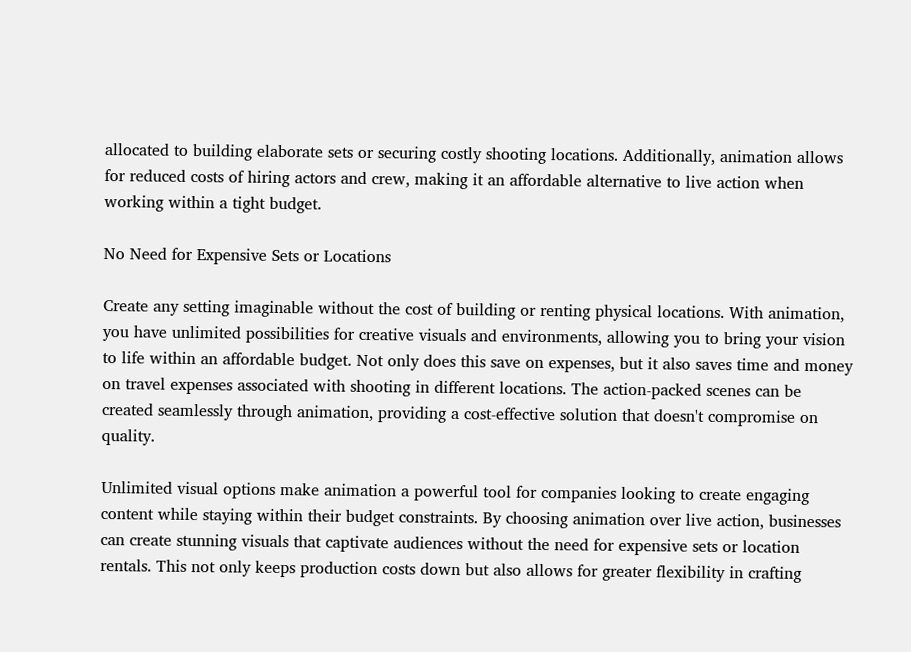allocated to building elaborate sets or securing costly shooting locations. Additionally, animation allows for reduced costs of hiring actors and crew, making it an affordable alternative to live action when working within a tight budget.

No Need for Expensive Sets or Locations

Create any setting imaginable without the cost of building or renting physical locations. With animation, you have unlimited possibilities for creative visuals and environments, allowing you to bring your vision to life within an affordable budget. Not only does this save on expenses, but it also saves time and money on travel expenses associated with shooting in different locations. The action-packed scenes can be created seamlessly through animation, providing a cost-effective solution that doesn't compromise on quality.

Unlimited visual options make animation a powerful tool for companies looking to create engaging content while staying within their budget constraints. By choosing animation over live action, businesses can create stunning visuals that captivate audiences without the need for expensive sets or location rentals. This not only keeps production costs down but also allows for greater flexibility in crafting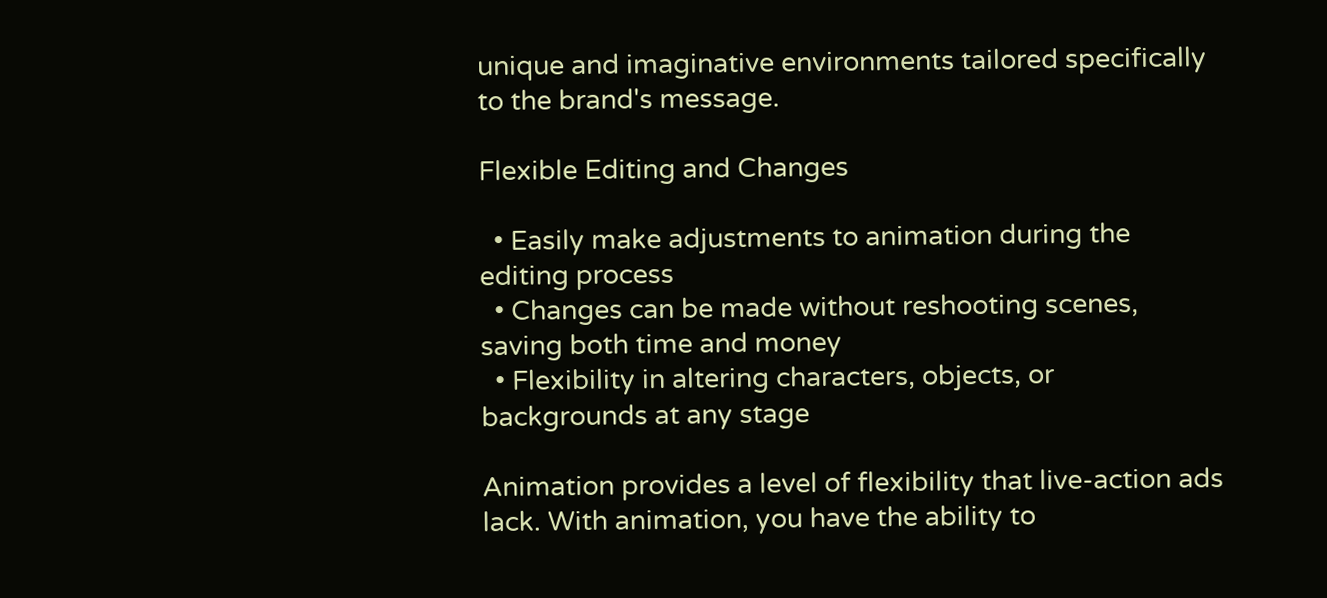unique and imaginative environments tailored specifically to the brand's message.

Flexible Editing and Changes

  • Easily make adjustments to animation during the editing process
  • Changes can be made without reshooting scenes, saving both time and money
  • Flexibility in altering characters, objects, or backgrounds at any stage

Animation provides a level of flexibility that live-action ads lack. With animation, you have the ability to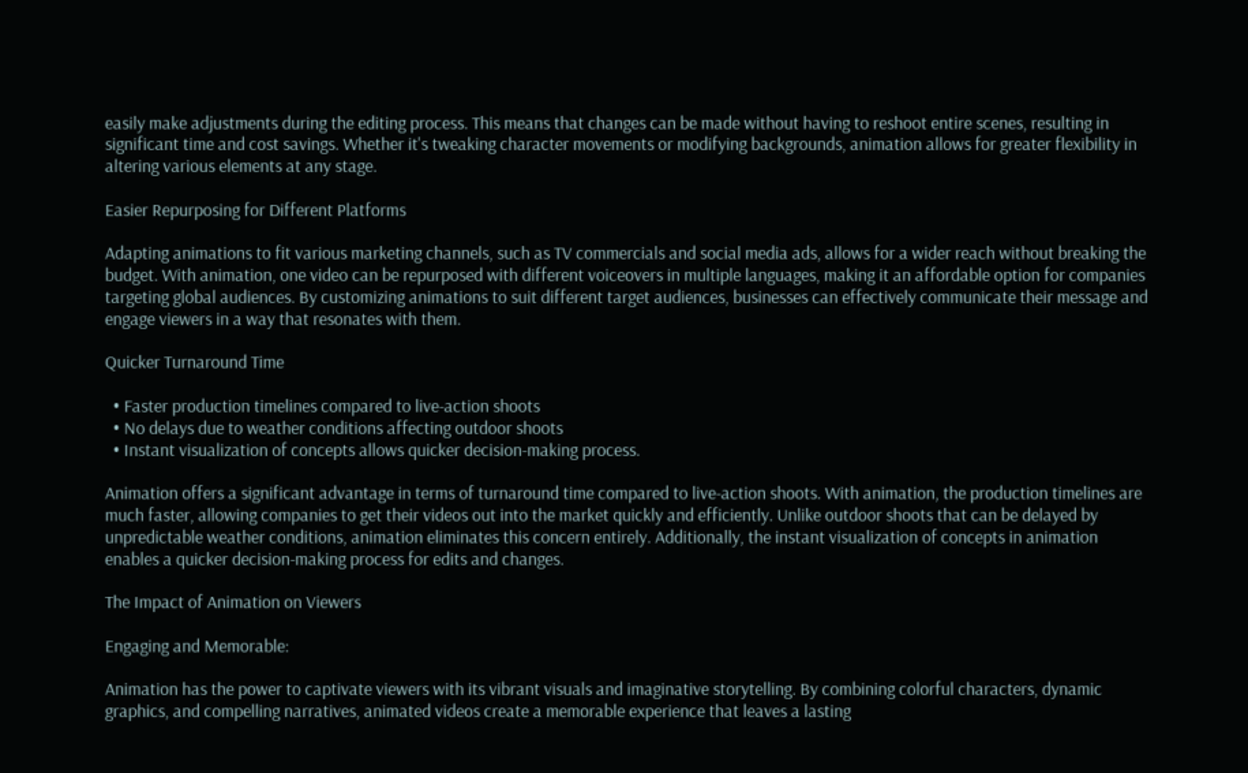easily make adjustments during the editing process. This means that changes can be made without having to reshoot entire scenes, resulting in significant time and cost savings. Whether it's tweaking character movements or modifying backgrounds, animation allows for greater flexibility in altering various elements at any stage.

Easier Repurposing for Different Platforms

Adapting animations to fit various marketing channels, such as TV commercials and social media ads, allows for a wider reach without breaking the budget. With animation, one video can be repurposed with different voiceovers in multiple languages, making it an affordable option for companies targeting global audiences. By customizing animations to suit different target audiences, businesses can effectively communicate their message and engage viewers in a way that resonates with them.

Quicker Turnaround Time

  • Faster production timelines compared to live-action shoots
  • No delays due to weather conditions affecting outdoor shoots
  • Instant visualization of concepts allows quicker decision-making process.

Animation offers a significant advantage in terms of turnaround time compared to live-action shoots. With animation, the production timelines are much faster, allowing companies to get their videos out into the market quickly and efficiently. Unlike outdoor shoots that can be delayed by unpredictable weather conditions, animation eliminates this concern entirely. Additionally, the instant visualization of concepts in animation enables a quicker decision-making process for edits and changes.

The Impact of Animation on Viewers

Engaging and Memorable:

Animation has the power to captivate viewers with its vibrant visuals and imaginative storytelling. By combining colorful characters, dynamic graphics, and compelling narratives, animated videos create a memorable experience that leaves a lasting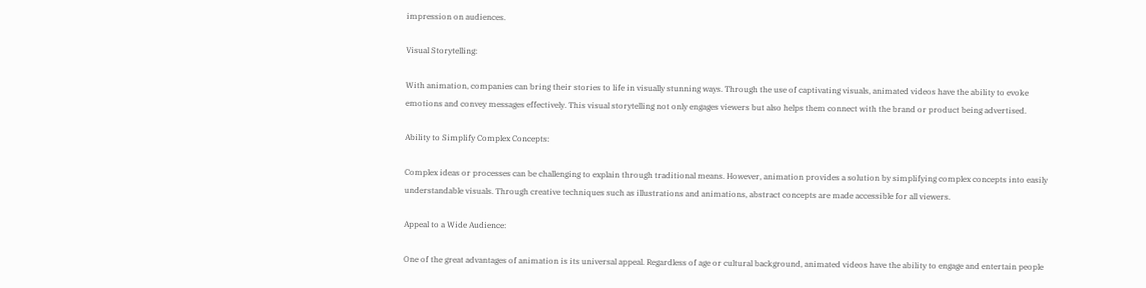impression on audiences.

Visual Storytelling:

With animation, companies can bring their stories to life in visually stunning ways. Through the use of captivating visuals, animated videos have the ability to evoke emotions and convey messages effectively. This visual storytelling not only engages viewers but also helps them connect with the brand or product being advertised.

Ability to Simplify Complex Concepts:

Complex ideas or processes can be challenging to explain through traditional means. However, animation provides a solution by simplifying complex concepts into easily understandable visuals. Through creative techniques such as illustrations and animations, abstract concepts are made accessible for all viewers.

Appeal to a Wide Audience:

One of the great advantages of animation is its universal appeal. Regardless of age or cultural background, animated videos have the ability to engage and entertain people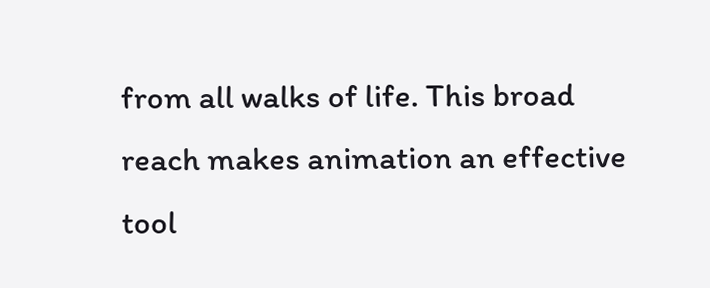from all walks of life. This broad reach makes animation an effective tool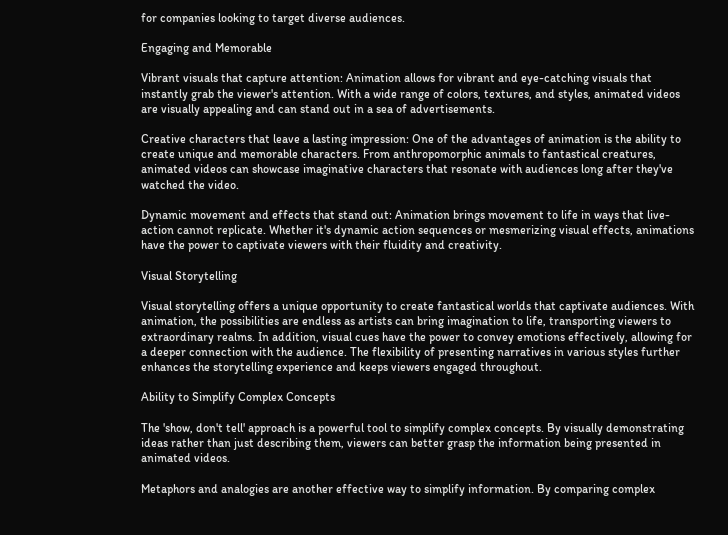for companies looking to target diverse audiences.

Engaging and Memorable

Vibrant visuals that capture attention: Animation allows for vibrant and eye-catching visuals that instantly grab the viewer's attention. With a wide range of colors, textures, and styles, animated videos are visually appealing and can stand out in a sea of advertisements.

Creative characters that leave a lasting impression: One of the advantages of animation is the ability to create unique and memorable characters. From anthropomorphic animals to fantastical creatures, animated videos can showcase imaginative characters that resonate with audiences long after they've watched the video.

Dynamic movement and effects that stand out: Animation brings movement to life in ways that live-action cannot replicate. Whether it's dynamic action sequences or mesmerizing visual effects, animations have the power to captivate viewers with their fluidity and creativity.

Visual Storytelling

Visual storytelling offers a unique opportunity to create fantastical worlds that captivate audiences. With animation, the possibilities are endless as artists can bring imagination to life, transporting viewers to extraordinary realms. In addition, visual cues have the power to convey emotions effectively, allowing for a deeper connection with the audience. The flexibility of presenting narratives in various styles further enhances the storytelling experience and keeps viewers engaged throughout.

Ability to Simplify Complex Concepts

The 'show, don't tell' approach is a powerful tool to simplify complex concepts. By visually demonstrating ideas rather than just describing them, viewers can better grasp the information being presented in animated videos.

Metaphors and analogies are another effective way to simplify information. By comparing complex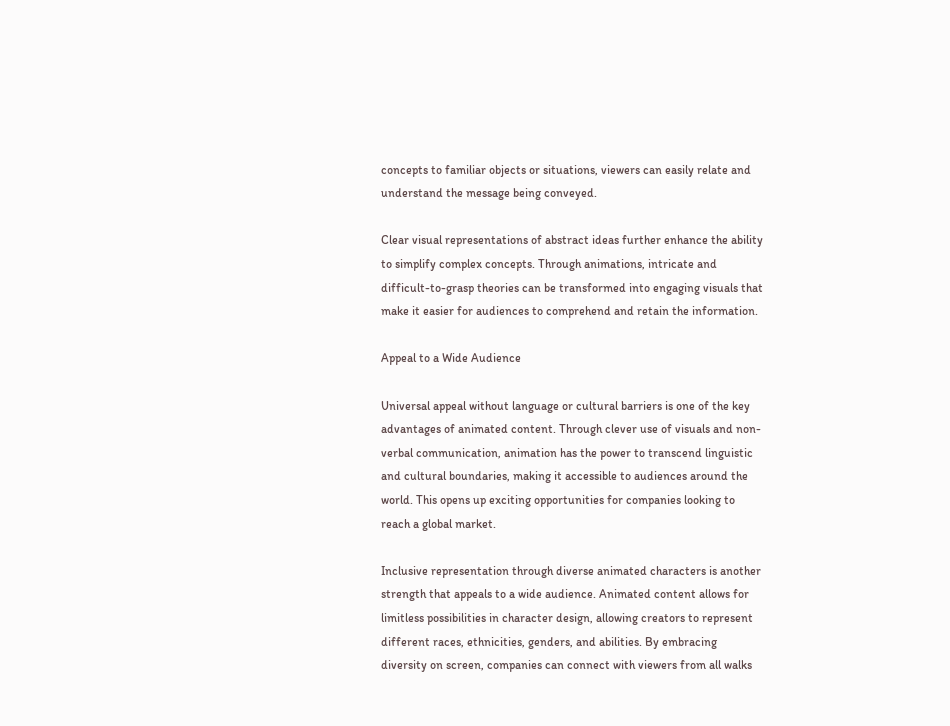concepts to familiar objects or situations, viewers can easily relate and understand the message being conveyed.

Clear visual representations of abstract ideas further enhance the ability to simplify complex concepts. Through animations, intricate and difficult-to-grasp theories can be transformed into engaging visuals that make it easier for audiences to comprehend and retain the information.

Appeal to a Wide Audience

Universal appeal without language or cultural barriers is one of the key advantages of animated content. Through clever use of visuals and non-verbal communication, animation has the power to transcend linguistic and cultural boundaries, making it accessible to audiences around the world. This opens up exciting opportunities for companies looking to reach a global market.

Inclusive representation through diverse animated characters is another strength that appeals to a wide audience. Animated content allows for limitless possibilities in character design, allowing creators to represent different races, ethnicities, genders, and abilities. By embracing diversity on screen, companies can connect with viewers from all walks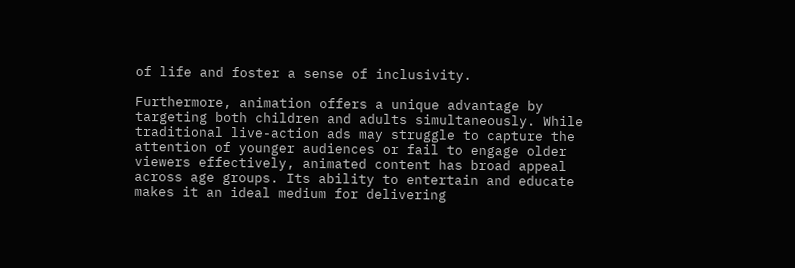of life and foster a sense of inclusivity.

Furthermore, animation offers a unique advantage by targeting both children and adults simultaneously. While traditional live-action ads may struggle to capture the attention of younger audiences or fail to engage older viewers effectively, animated content has broad appeal across age groups. Its ability to entertain and educate makes it an ideal medium for delivering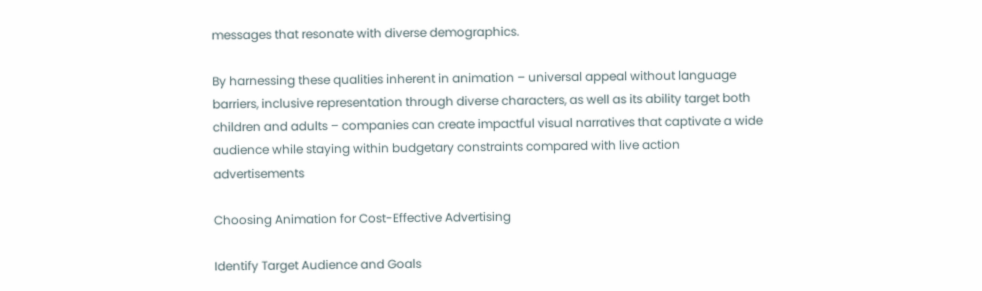messages that resonate with diverse demographics.

By harnessing these qualities inherent in animation – universal appeal without language barriers, inclusive representation through diverse characters, as well as its ability target both children and adults – companies can create impactful visual narratives that captivate a wide audience while staying within budgetary constraints compared with live action advertisements

Choosing Animation for Cost-Effective Advertising

Identify Target Audience and Goals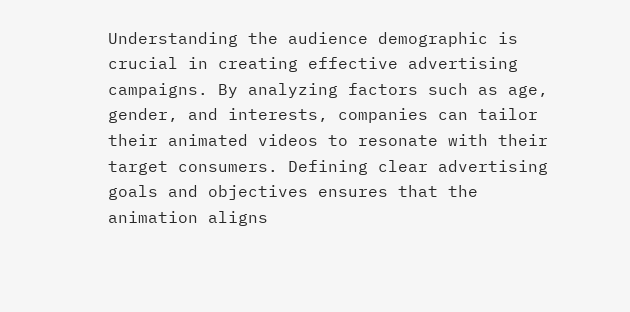Understanding the audience demographic is crucial in creating effective advertising campaigns. By analyzing factors such as age, gender, and interests, companies can tailor their animated videos to resonate with their target consumers. Defining clear advertising goals and objectives ensures that the animation aligns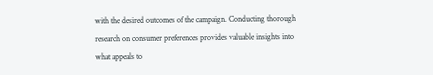with the desired outcomes of the campaign. Conducting thorough research on consumer preferences provides valuable insights into what appeals to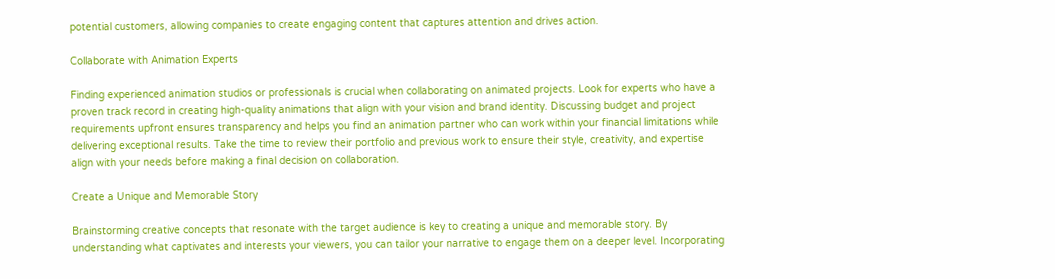potential customers, allowing companies to create engaging content that captures attention and drives action.

Collaborate with Animation Experts

Finding experienced animation studios or professionals is crucial when collaborating on animated projects. Look for experts who have a proven track record in creating high-quality animations that align with your vision and brand identity. Discussing budget and project requirements upfront ensures transparency and helps you find an animation partner who can work within your financial limitations while delivering exceptional results. Take the time to review their portfolio and previous work to ensure their style, creativity, and expertise align with your needs before making a final decision on collaboration.

Create a Unique and Memorable Story

Brainstorming creative concepts that resonate with the target audience is key to creating a unique and memorable story. By understanding what captivates and interests your viewers, you can tailor your narrative to engage them on a deeper level. Incorporating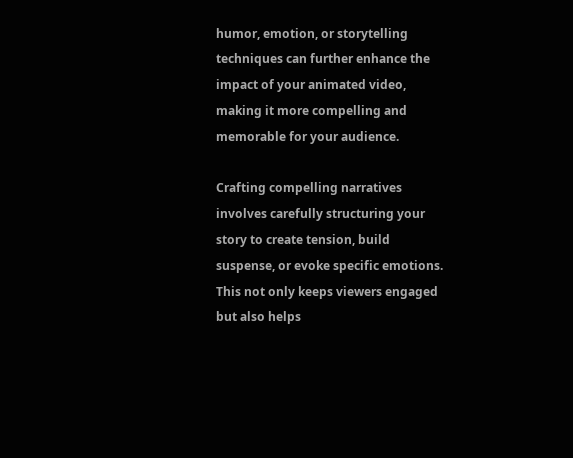humor, emotion, or storytelling techniques can further enhance the impact of your animated video, making it more compelling and memorable for your audience.

Crafting compelling narratives involves carefully structuring your story to create tension, build suspense, or evoke specific emotions. This not only keeps viewers engaged but also helps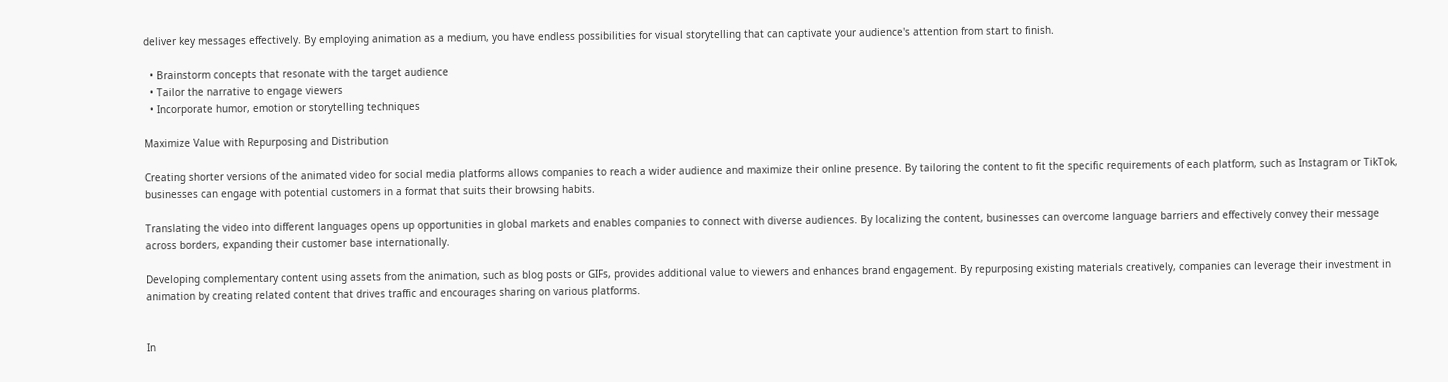deliver key messages effectively. By employing animation as a medium, you have endless possibilities for visual storytelling that can captivate your audience's attention from start to finish.

  • Brainstorm concepts that resonate with the target audience
  • Tailor the narrative to engage viewers
  • Incorporate humor, emotion or storytelling techniques

Maximize Value with Repurposing and Distribution

Creating shorter versions of the animated video for social media platforms allows companies to reach a wider audience and maximize their online presence. By tailoring the content to fit the specific requirements of each platform, such as Instagram or TikTok, businesses can engage with potential customers in a format that suits their browsing habits.

Translating the video into different languages opens up opportunities in global markets and enables companies to connect with diverse audiences. By localizing the content, businesses can overcome language barriers and effectively convey their message across borders, expanding their customer base internationally.

Developing complementary content using assets from the animation, such as blog posts or GIFs, provides additional value to viewers and enhances brand engagement. By repurposing existing materials creatively, companies can leverage their investment in animation by creating related content that drives traffic and encourages sharing on various platforms.


In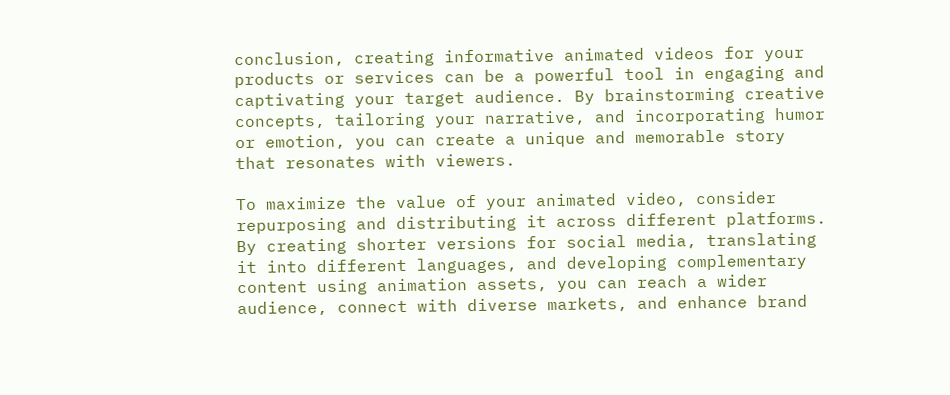conclusion, creating informative animated videos for your products or services can be a powerful tool in engaging and captivating your target audience. By brainstorming creative concepts, tailoring your narrative, and incorporating humor or emotion, you can create a unique and memorable story that resonates with viewers.

To maximize the value of your animated video, consider repurposing and distributing it across different platforms. By creating shorter versions for social media, translating it into different languages, and developing complementary content using animation assets, you can reach a wider audience, connect with diverse markets, and enhance brand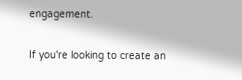engagement.

If you're looking to create an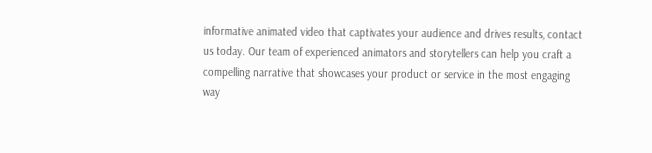informative animated video that captivates your audience and drives results, contact us today. Our team of experienced animators and storytellers can help you craft a compelling narrative that showcases your product or service in the most engaging way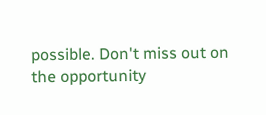possible. Don't miss out on the opportunity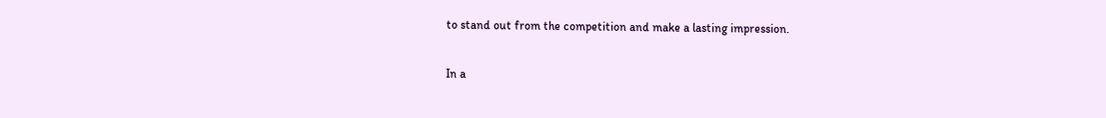to stand out from the competition and make a lasting impression.

In a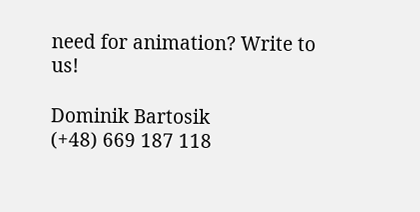need for animation? Write to us!

Dominik Bartosik
(+48) 669 187 118